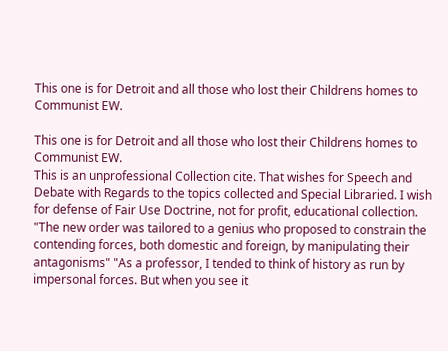This one is for Detroit and all those who lost their Childrens homes to Communist EW.

This one is for Detroit and all those who lost their Childrens homes to Communist EW.
This is an unprofessional Collection cite. That wishes for Speech and Debate with Regards to the topics collected and Special Libraried. I wish for defense of Fair Use Doctrine, not for profit, educational collection. "The new order was tailored to a genius who proposed to constrain the contending forces, both domestic and foreign, by manipulating their antagonisms" "As a professor, I tended to think of history as run by impersonal forces. But when you see it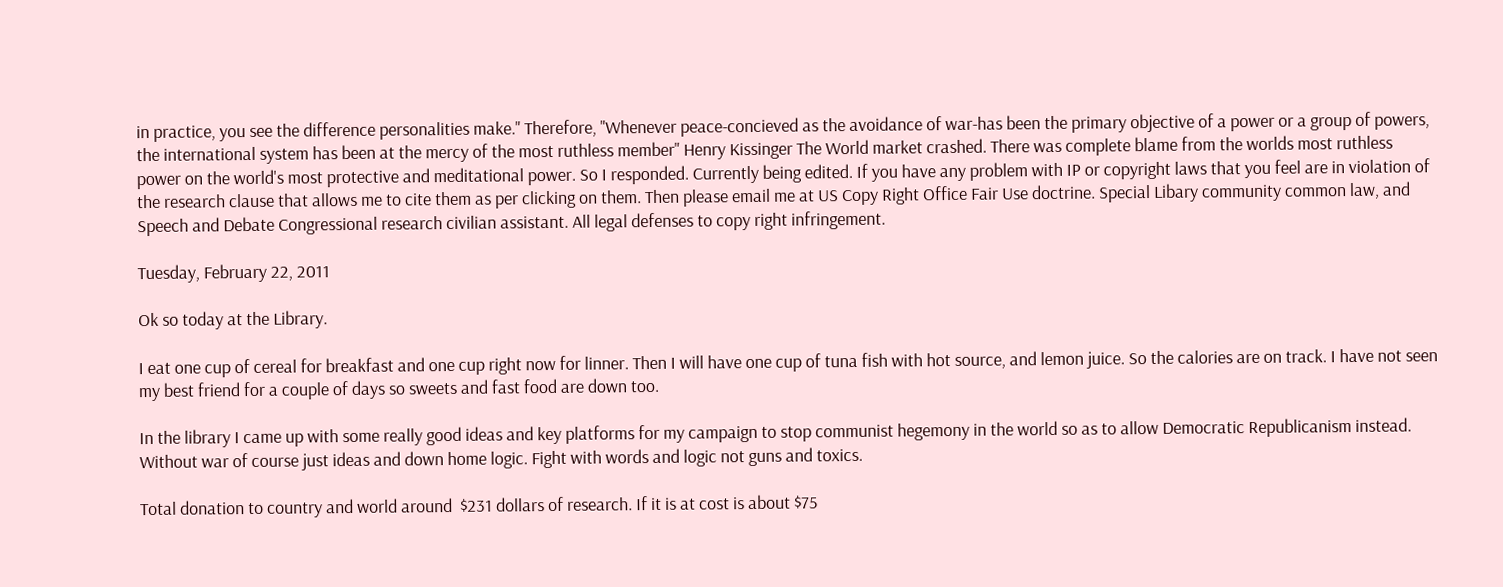in practice, you see the difference personalities make." Therefore, "Whenever peace-concieved as the avoidance of war-has been the primary objective of a power or a group of powers, the international system has been at the mercy of the most ruthless member" Henry Kissinger The World market crashed. There was complete blame from the worlds most ruthless power on the world's most protective and meditational power. So I responded. Currently being edited. If you have any problem with IP or copyright laws that you feel are in violation of the research clause that allows me to cite them as per clicking on them. Then please email me at US Copy Right Office Fair Use doctrine. Special Libary community common law, and Speech and Debate Congressional research civilian assistant. All legal defenses to copy right infringement.

Tuesday, February 22, 2011

Ok so today at the Library.

I eat one cup of cereal for breakfast and one cup right now for linner. Then I will have one cup of tuna fish with hot source, and lemon juice. So the calories are on track. I have not seen my best friend for a couple of days so sweets and fast food are down too.

In the library I came up with some really good ideas and key platforms for my campaign to stop communist hegemony in the world so as to allow Democratic Republicanism instead. Without war of course just ideas and down home logic. Fight with words and logic not guns and toxics.

Total donation to country and world around  $231 dollars of research. If it is at cost is about $75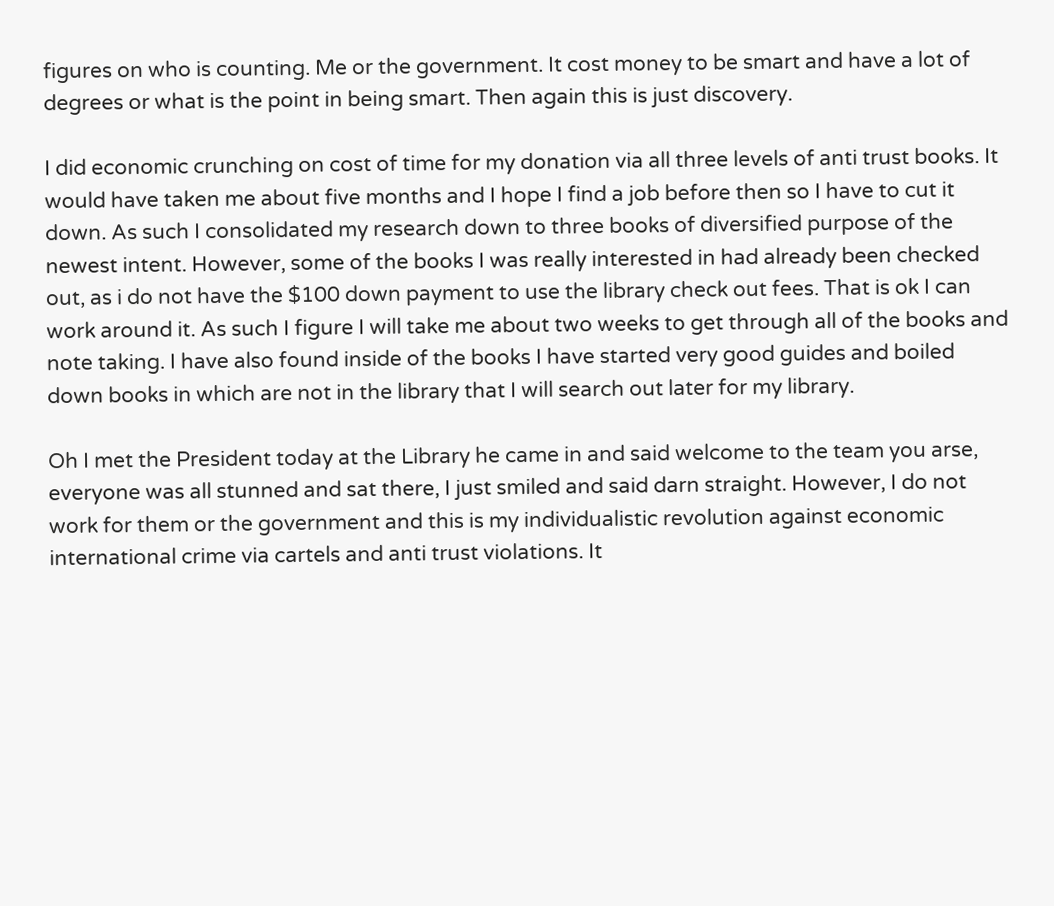figures on who is counting. Me or the government. It cost money to be smart and have a lot of degrees or what is the point in being smart. Then again this is just discovery.

I did economic crunching on cost of time for my donation via all three levels of anti trust books. It would have taken me about five months and I hope I find a job before then so I have to cut it down. As such I consolidated my research down to three books of diversified purpose of the newest intent. However, some of the books I was really interested in had already been checked out, as i do not have the $100 down payment to use the library check out fees. That is ok I can work around it. As such I figure I will take me about two weeks to get through all of the books and note taking. I have also found inside of the books I have started very good guides and boiled down books in which are not in the library that I will search out later for my library.

Oh I met the President today at the Library he came in and said welcome to the team you arse, everyone was all stunned and sat there, I just smiled and said darn straight. However, I do not work for them or the government and this is my individualistic revolution against economic international crime via cartels and anti trust violations. It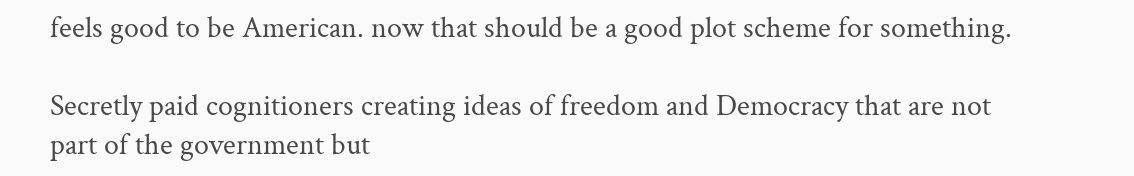feels good to be American. now that should be a good plot scheme for something.

Secretly paid cognitioners creating ideas of freedom and Democracy that are not part of the government but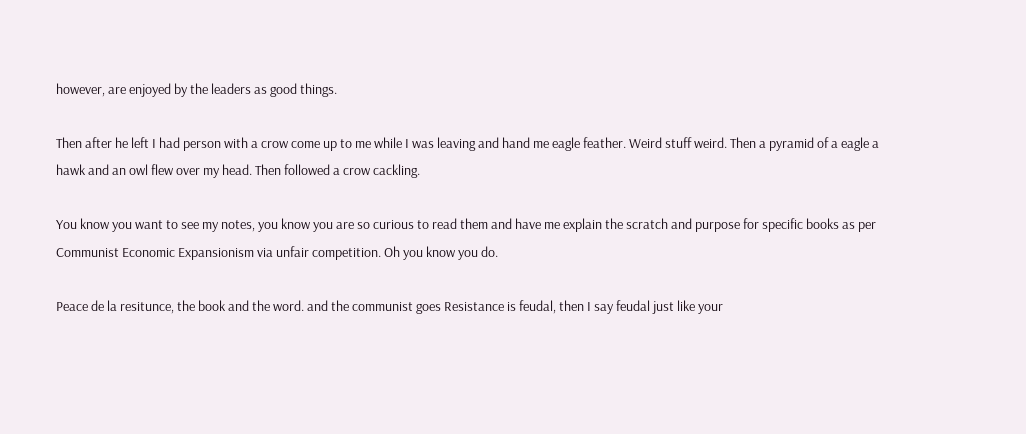however, are enjoyed by the leaders as good things.

Then after he left I had person with a crow come up to me while I was leaving and hand me eagle feather. Weird stuff weird. Then a pyramid of a eagle a hawk and an owl flew over my head. Then followed a crow cackling.

You know you want to see my notes, you know you are so curious to read them and have me explain the scratch and purpose for specific books as per Communist Economic Expansionism via unfair competition. Oh you know you do.

Peace de la resitunce, the book and the word. and the communist goes Resistance is feudal, then I say feudal just like your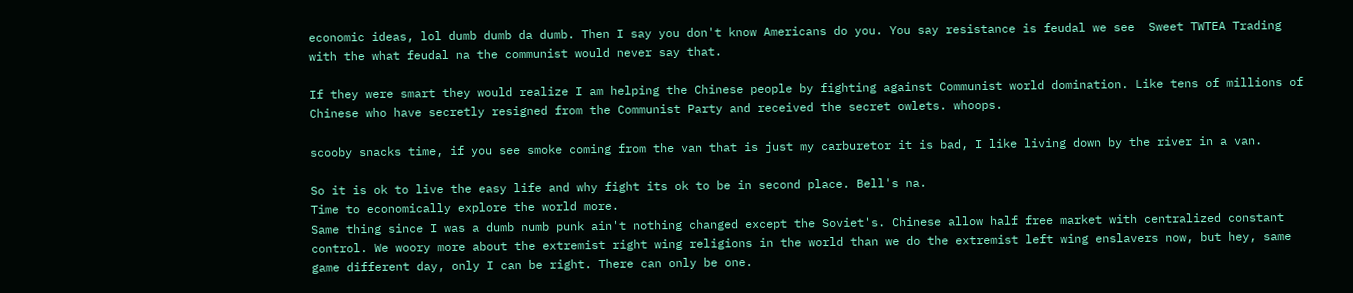economic ideas, lol dumb dumb da dumb. Then I say you don't know Americans do you. You say resistance is feudal we see  Sweet TWTEA Trading with the what feudal na the communist would never say that.

If they were smart they would realize I am helping the Chinese people by fighting against Communist world domination. Like tens of millions of Chinese who have secretly resigned from the Communist Party and received the secret owlets. whoops.

scooby snacks time, if you see smoke coming from the van that is just my carburetor it is bad, I like living down by the river in a van.

So it is ok to live the easy life and why fight its ok to be in second place. Bell's na.
Time to economically explore the world more.
Same thing since I was a dumb numb punk ain't nothing changed except the Soviet's. Chinese allow half free market with centralized constant control. We woory more about the extremist right wing religions in the world than we do the extremist left wing enslavers now, but hey, same game different day, only I can be right. There can only be one.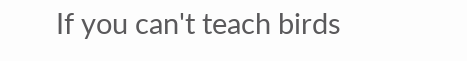If you can't teach birds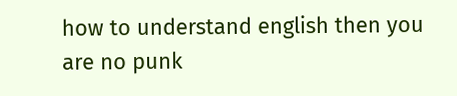how to understand english then you are no punk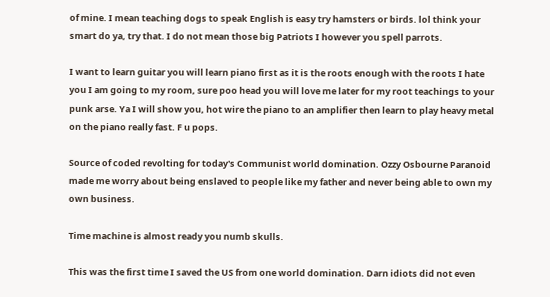of mine. I mean teaching dogs to speak English is easy try hamsters or birds. lol think your smart do ya, try that. I do not mean those big Patriots I however you spell parrots.

I want to learn guitar you will learn piano first as it is the roots enough with the roots I hate you I am going to my room, sure poo head you will love me later for my root teachings to your punk arse. Ya I will show you, hot wire the piano to an amplifier then learn to play heavy metal on the piano really fast. F u pops.

Source of coded revolting for today's Communist world domination. Ozzy Osbourne Paranoid made me worry about being enslaved to people like my father and never being able to own my own business.

Time machine is almost ready you numb skulls.

This was the first time I saved the US from one world domination. Darn idiots did not even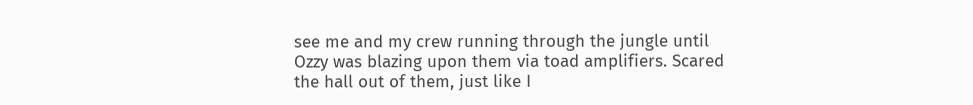see me and my crew running through the jungle until Ozzy was blazing upon them via toad amplifiers. Scared the hall out of them, just like I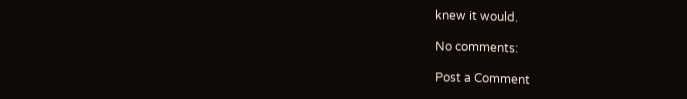knew it would.

No comments:

Post a Comment